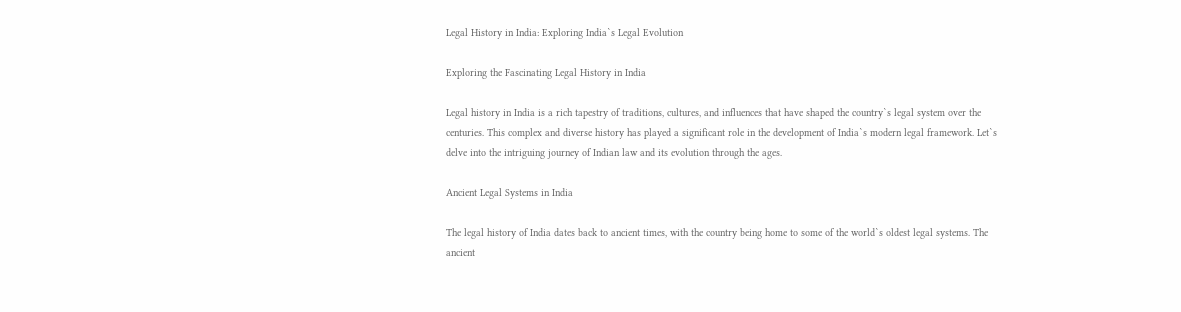Legal History in India: Exploring India`s Legal Evolution

Exploring the Fascinating Legal History in India

Legal history in India is a rich tapestry of traditions, cultures, and influences that have shaped the country`s legal system over the centuries. This complex and diverse history has played a significant role in the development of India`s modern legal framework. Let`s delve into the intriguing journey of Indian law and its evolution through the ages.

Ancient Legal Systems in India

The legal history of India dates back to ancient times, with the country being home to some of the world`s oldest legal systems. The ancient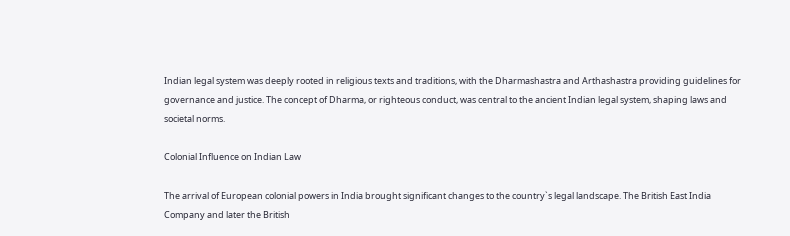Indian legal system was deeply rooted in religious texts and traditions, with the Dharmashastra and Arthashastra providing guidelines for governance and justice. The concept of Dharma, or righteous conduct, was central to the ancient Indian legal system, shaping laws and societal norms.

Colonial Influence on Indian Law

The arrival of European colonial powers in India brought significant changes to the country`s legal landscape. The British East India Company and later the British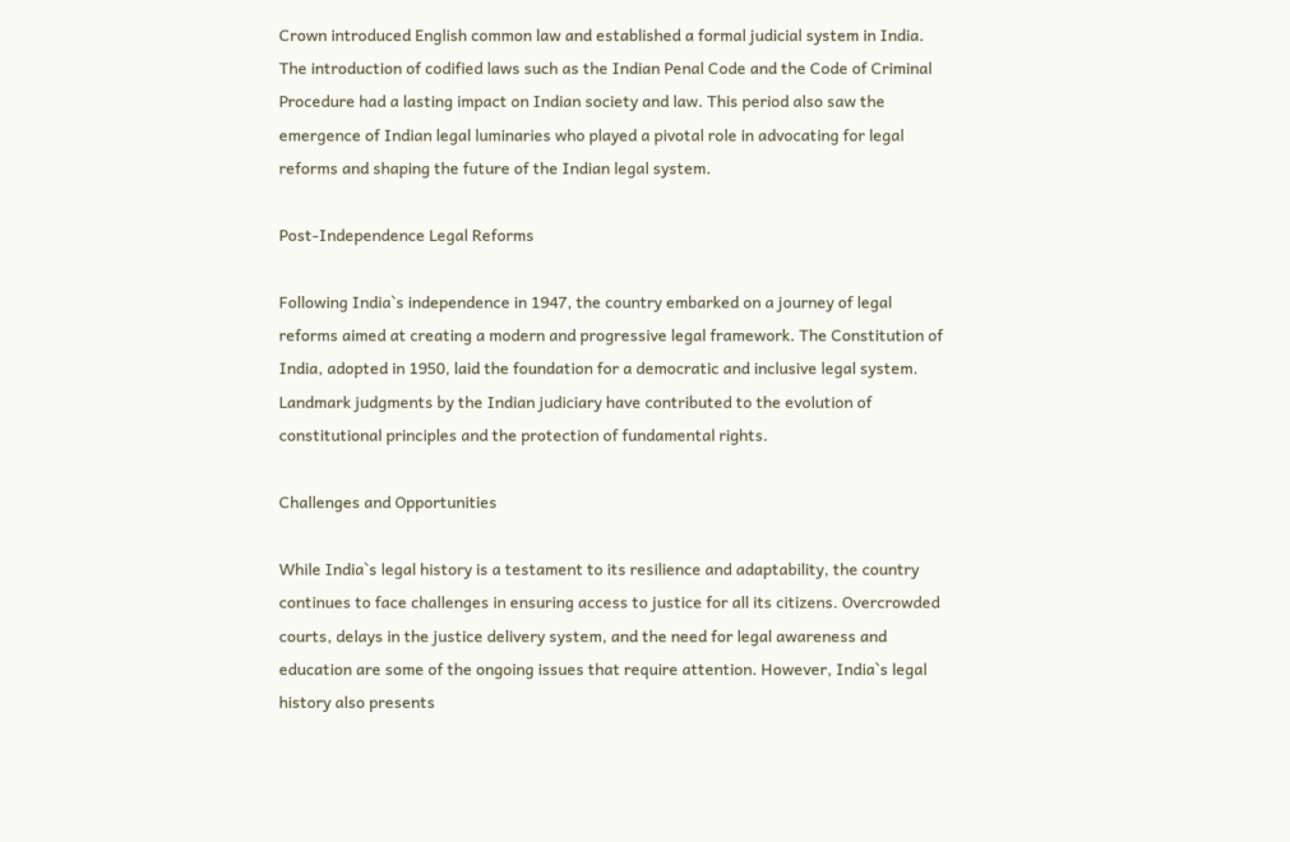Crown introduced English common law and established a formal judicial system in India. The introduction of codified laws such as the Indian Penal Code and the Code of Criminal Procedure had a lasting impact on Indian society and law. This period also saw the emergence of Indian legal luminaries who played a pivotal role in advocating for legal reforms and shaping the future of the Indian legal system.

Post-Independence Legal Reforms

Following India`s independence in 1947, the country embarked on a journey of legal reforms aimed at creating a modern and progressive legal framework. The Constitution of India, adopted in 1950, laid the foundation for a democratic and inclusive legal system. Landmark judgments by the Indian judiciary have contributed to the evolution of constitutional principles and the protection of fundamental rights.

Challenges and Opportunities

While India`s legal history is a testament to its resilience and adaptability, the country continues to face challenges in ensuring access to justice for all its citizens. Overcrowded courts, delays in the justice delivery system, and the need for legal awareness and education are some of the ongoing issues that require attention. However, India`s legal history also presents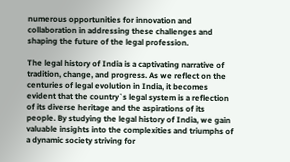numerous opportunities for innovation and collaboration in addressing these challenges and shaping the future of the legal profession.

The legal history of India is a captivating narrative of tradition, change, and progress. As we reflect on the centuries of legal evolution in India, it becomes evident that the country`s legal system is a reflection of its diverse heritage and the aspirations of its people. By studying the legal history of India, we gain valuable insights into the complexities and triumphs of a dynamic society striving for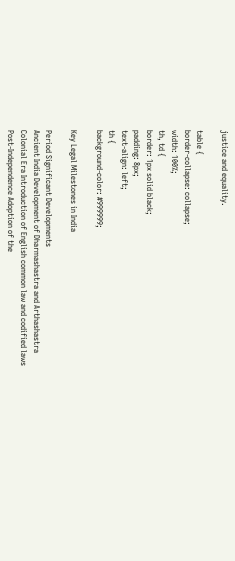justice and equality.

table {
border-collapse: collapse;
width: 100%;
th, td {
border: 1px solid black;
padding: 8px;
text-align: left;
th {
background-color: #999999;

Key Legal Milestones in India

Period Significant Developments
Ancient India Development of Dharmashastra and Arthashastra
Colonial Era Introduction of English common law and codified laws
Post-Independence Adoption of the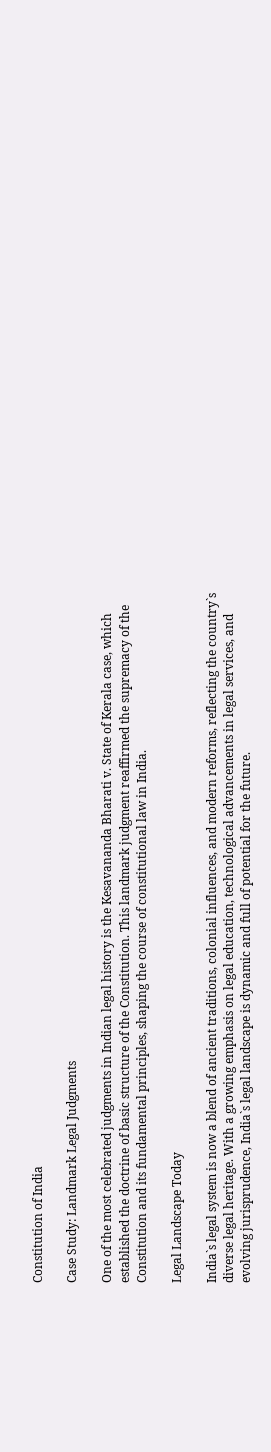Constitution of India

Case Study: Landmark Legal Judgments

One of the most celebrated judgments in Indian legal history is the Kesavananda Bharati v. State of Kerala case, which established the doctrine of basic structure of the Constitution. This landmark judgment reaffirmed the supremacy of the Constitution and its fundamental principles, shaping the course of constitutional law in India.

Legal Landscape Today

India`s legal system is now a blend of ancient traditions, colonial influences, and modern reforms, reflecting the country`s diverse legal heritage. With a growing emphasis on legal education, technological advancements in legal services, and evolving jurisprudence, India`s legal landscape is dynamic and full of potential for the future.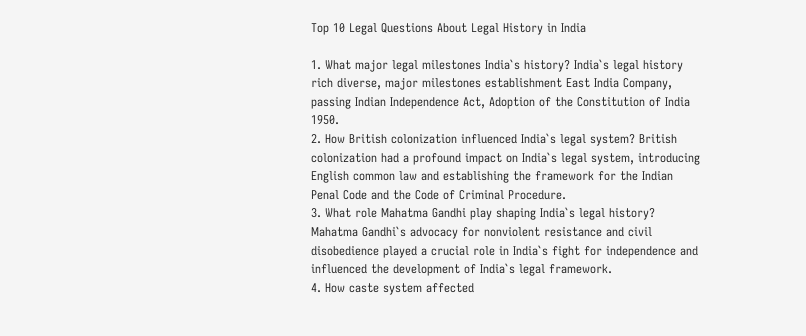Top 10 Legal Questions About Legal History in India

1. What major legal milestones India`s history? India`s legal history rich diverse, major milestones establishment East India Company, passing Indian Independence Act, Adoption of the Constitution of India 1950.
2. How British colonization influenced India`s legal system? British colonization had a profound impact on India`s legal system, introducing English common law and establishing the framework for the Indian Penal Code and the Code of Criminal Procedure.
3. What role Mahatma Gandhi play shaping India`s legal history? Mahatma Gandhi`s advocacy for nonviolent resistance and civil disobedience played a crucial role in India`s fight for independence and influenced the development of India`s legal framework.
4. How caste system affected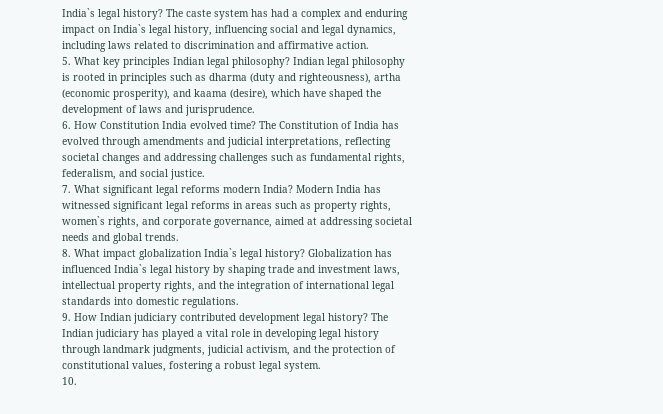India`s legal history? The caste system has had a complex and enduring impact on India`s legal history, influencing social and legal dynamics, including laws related to discrimination and affirmative action.
5. What key principles Indian legal philosophy? Indian legal philosophy is rooted in principles such as dharma (duty and righteousness), artha (economic prosperity), and kaama (desire), which have shaped the development of laws and jurisprudence.
6. How Constitution India evolved time? The Constitution of India has evolved through amendments and judicial interpretations, reflecting societal changes and addressing challenges such as fundamental rights, federalism, and social justice.
7. What significant legal reforms modern India? Modern India has witnessed significant legal reforms in areas such as property rights, women`s rights, and corporate governance, aimed at addressing societal needs and global trends.
8. What impact globalization India`s legal history? Globalization has influenced India`s legal history by shaping trade and investment laws, intellectual property rights, and the integration of international legal standards into domestic regulations.
9. How Indian judiciary contributed development legal history? The Indian judiciary has played a vital role in developing legal history through landmark judgments, judicial activism, and the protection of constitutional values, fostering a robust legal system.
10.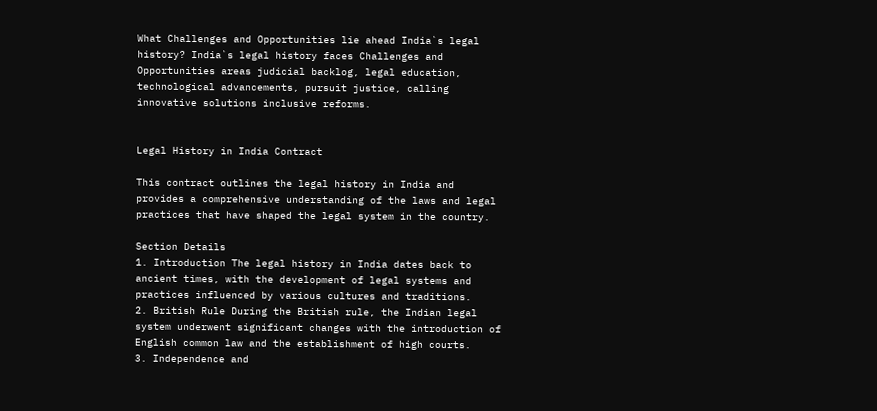What Challenges and Opportunities lie ahead India`s legal history? India`s legal history faces Challenges and Opportunities areas judicial backlog, legal education, technological advancements, pursuit justice, calling innovative solutions inclusive reforms.


Legal History in India Contract

This contract outlines the legal history in India and provides a comprehensive understanding of the laws and legal practices that have shaped the legal system in the country.

Section Details
1. Introduction The legal history in India dates back to ancient times, with the development of legal systems and practices influenced by various cultures and traditions.
2. British Rule During the British rule, the Indian legal system underwent significant changes with the introduction of English common law and the establishment of high courts.
3. Independence and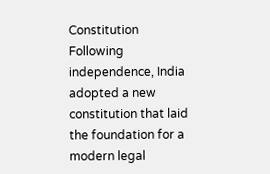Constitution Following independence, India adopted a new constitution that laid the foundation for a modern legal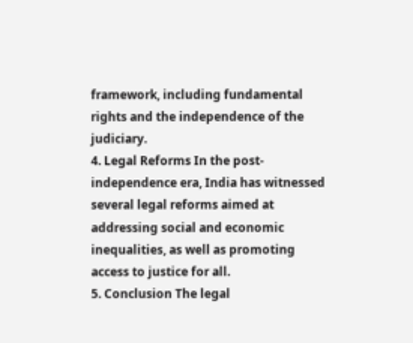framework, including fundamental rights and the independence of the judiciary.
4. Legal Reforms In the post-independence era, India has witnessed several legal reforms aimed at addressing social and economic inequalities, as well as promoting access to justice for all.
5. Conclusion The legal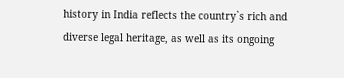history in India reflects the country`s rich and diverse legal heritage, as well as its ongoing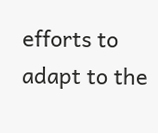efforts to adapt to the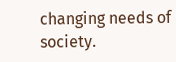changing needs of society.